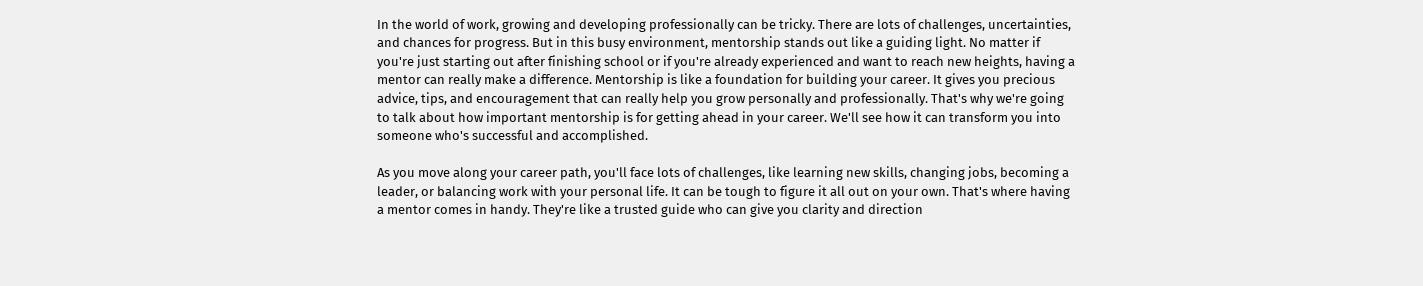In the world of work, growing and developing professionally can be tricky. There are lots of challenges, uncertainties, and chances for progress. But in this busy environment, mentorship stands out like a guiding light. No matter if you're just starting out after finishing school or if you're already experienced and want to reach new heights, having a mentor can really make a difference. Mentorship is like a foundation for building your career. It gives you precious advice, tips, and encouragement that can really help you grow personally and professionally. That's why we're going to talk about how important mentorship is for getting ahead in your career. We'll see how it can transform you into someone who's successful and accomplished.

As you move along your career path, you'll face lots of challenges, like learning new skills, changing jobs, becoming a leader, or balancing work with your personal life. It can be tough to figure it all out on your own. That's where having a mentor comes in handy. They're like a trusted guide who can give you clarity and direction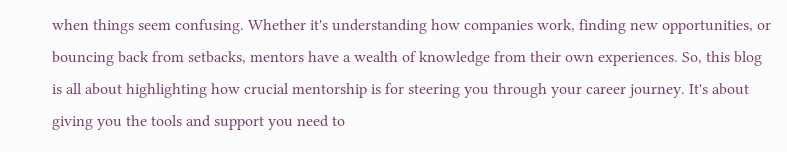when things seem confusing. Whether it's understanding how companies work, finding new opportunities, or bouncing back from setbacks, mentors have a wealth of knowledge from their own experiences. So, this blog is all about highlighting how crucial mentorship is for steering you through your career journey. It's about giving you the tools and support you need to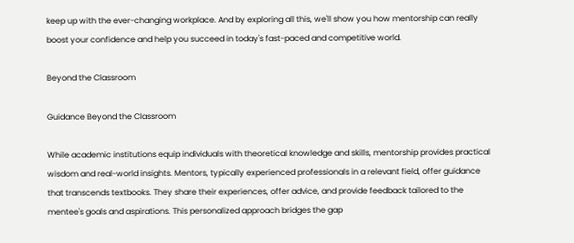keep up with the ever-changing workplace. And by exploring all this, we'll show you how mentorship can really boost your confidence and help you succeed in today's fast-paced and competitive world.

Beyond the Classroom

Guidance Beyond the Classroom

While academic institutions equip individuals with theoretical knowledge and skills, mentorship provides practical wisdom and real-world insights. Mentors, typically experienced professionals in a relevant field, offer guidance that transcends textbooks. They share their experiences, offer advice, and provide feedback tailored to the mentee's goals and aspirations. This personalized approach bridges the gap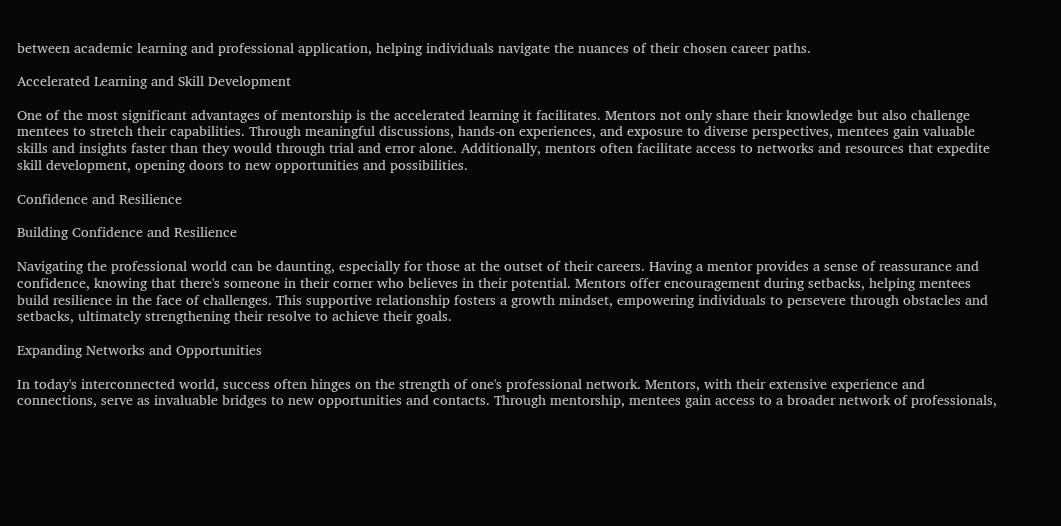between academic learning and professional application, helping individuals navigate the nuances of their chosen career paths.

Accelerated Learning and Skill Development

One of the most significant advantages of mentorship is the accelerated learning it facilitates. Mentors not only share their knowledge but also challenge mentees to stretch their capabilities. Through meaningful discussions, hands-on experiences, and exposure to diverse perspectives, mentees gain valuable skills and insights faster than they would through trial and error alone. Additionally, mentors often facilitate access to networks and resources that expedite skill development, opening doors to new opportunities and possibilities.

Confidence and Resilience

Building Confidence and Resilience

Navigating the professional world can be daunting, especially for those at the outset of their careers. Having a mentor provides a sense of reassurance and confidence, knowing that there's someone in their corner who believes in their potential. Mentors offer encouragement during setbacks, helping mentees build resilience in the face of challenges. This supportive relationship fosters a growth mindset, empowering individuals to persevere through obstacles and setbacks, ultimately strengthening their resolve to achieve their goals.

Expanding Networks and Opportunities

In today's interconnected world, success often hinges on the strength of one's professional network. Mentors, with their extensive experience and connections, serve as invaluable bridges to new opportunities and contacts. Through mentorship, mentees gain access to a broader network of professionals,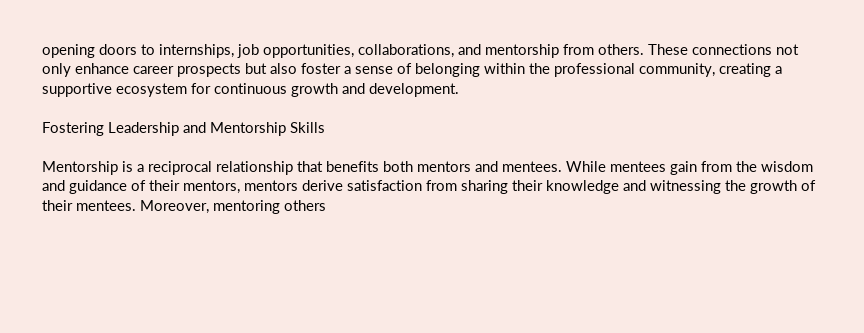opening doors to internships, job opportunities, collaborations, and mentorship from others. These connections not only enhance career prospects but also foster a sense of belonging within the professional community, creating a supportive ecosystem for continuous growth and development.

Fostering Leadership and Mentorship Skills

Mentorship is a reciprocal relationship that benefits both mentors and mentees. While mentees gain from the wisdom and guidance of their mentors, mentors derive satisfaction from sharing their knowledge and witnessing the growth of their mentees. Moreover, mentoring others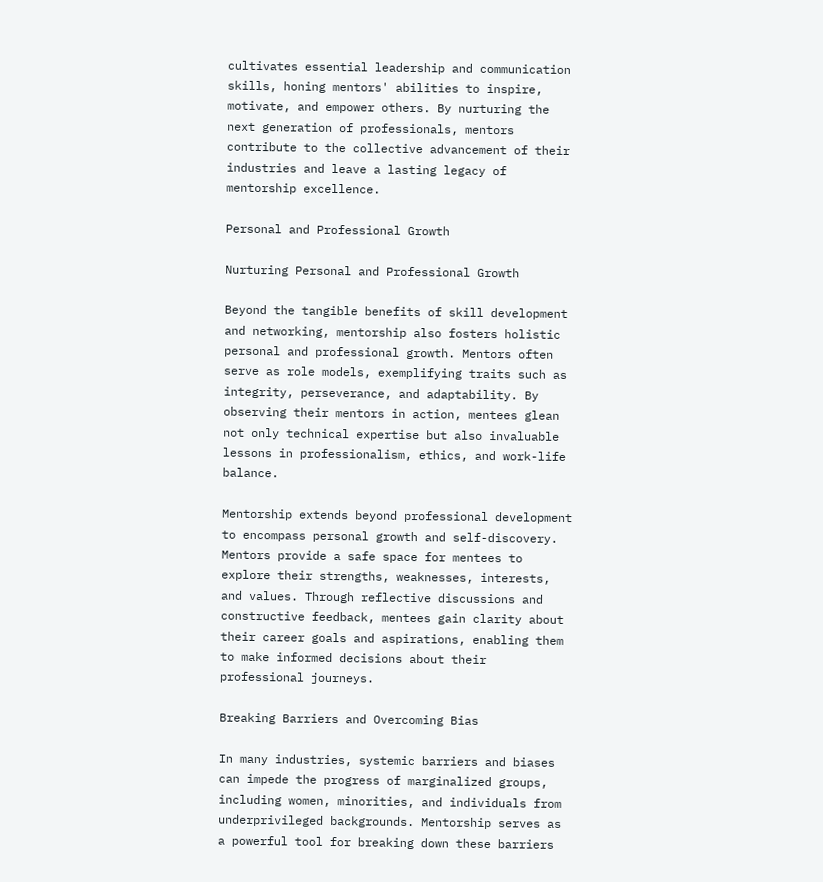cultivates essential leadership and communication skills, honing mentors' abilities to inspire, motivate, and empower others. By nurturing the next generation of professionals, mentors contribute to the collective advancement of their industries and leave a lasting legacy of mentorship excellence.

Personal and Professional Growth

Nurturing Personal and Professional Growth

Beyond the tangible benefits of skill development and networking, mentorship also fosters holistic personal and professional growth. Mentors often serve as role models, exemplifying traits such as integrity, perseverance, and adaptability. By observing their mentors in action, mentees glean not only technical expertise but also invaluable lessons in professionalism, ethics, and work-life balance.

Mentorship extends beyond professional development to encompass personal growth and self-discovery. Mentors provide a safe space for mentees to explore their strengths, weaknesses, interests, and values. Through reflective discussions and constructive feedback, mentees gain clarity about their career goals and aspirations, enabling them to make informed decisions about their professional journeys.

Breaking Barriers and Overcoming Bias

In many industries, systemic barriers and biases can impede the progress of marginalized groups, including women, minorities, and individuals from underprivileged backgrounds. Mentorship serves as a powerful tool for breaking down these barriers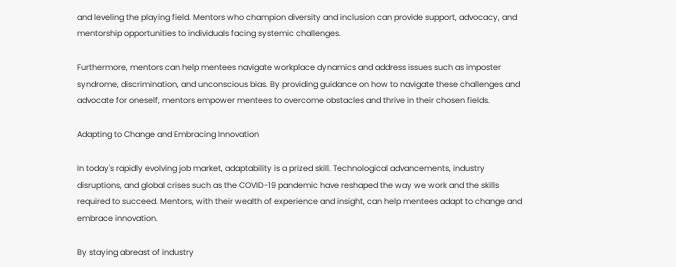and leveling the playing field. Mentors who champion diversity and inclusion can provide support, advocacy, and mentorship opportunities to individuals facing systemic challenges.

Furthermore, mentors can help mentees navigate workplace dynamics and address issues such as imposter syndrome, discrimination, and unconscious bias. By providing guidance on how to navigate these challenges and advocate for oneself, mentors empower mentees to overcome obstacles and thrive in their chosen fields.

Adapting to Change and Embracing Innovation

In today's rapidly evolving job market, adaptability is a prized skill. Technological advancements, industry disruptions, and global crises such as the COVID-19 pandemic have reshaped the way we work and the skills required to succeed. Mentors, with their wealth of experience and insight, can help mentees adapt to change and embrace innovation.

By staying abreast of industry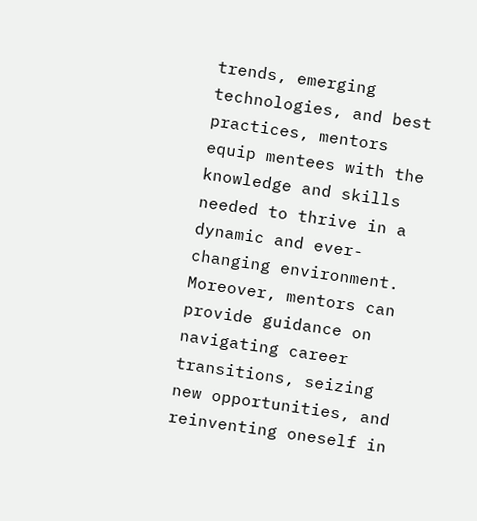trends, emerging technologies, and best practices, mentors equip mentees with the knowledge and skills needed to thrive in a dynamic and ever-changing environment. Moreover, mentors can provide guidance on navigating career transitions, seizing new opportunities, and reinventing oneself in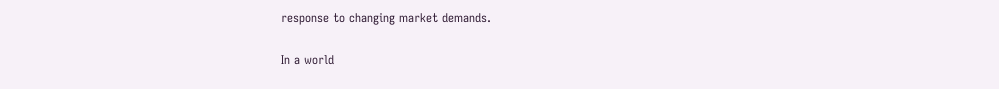response to changing market demands.


In a world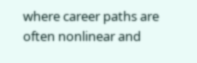where career paths are often nonlinear and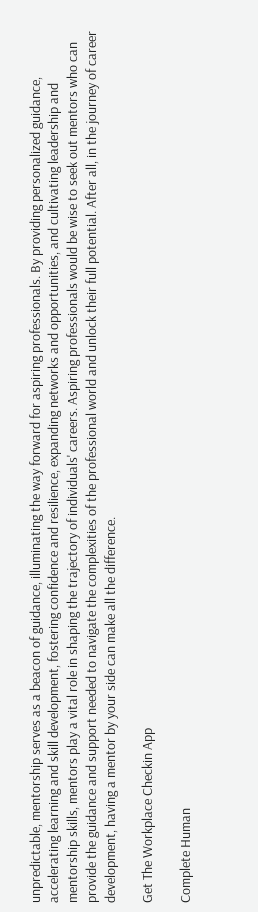unpredictable, mentorship serves as a beacon of guidance, illuminating the way forward for aspiring professionals. By providing personalized guidance, accelerating learning and skill development, fostering confidence and resilience, expanding networks and opportunities, and cultivating leadership and mentorship skills, mentors play a vital role in shaping the trajectory of individuals' careers. Aspiring professionals would be wise to seek out mentors who can provide the guidance and support needed to navigate the complexities of the professional world and unlock their full potential. After all, in the journey of career development, having a mentor by your side can make all the difference.

Get The Workplace Checkin App

Complete Human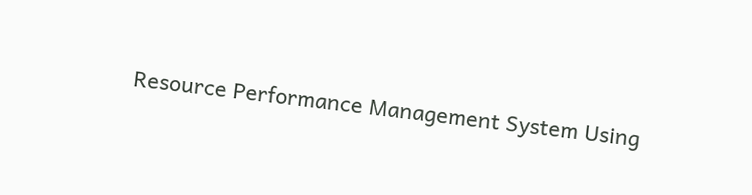Resource Performance Management System Using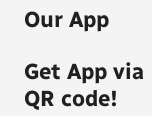Our App

Get App via QR code!